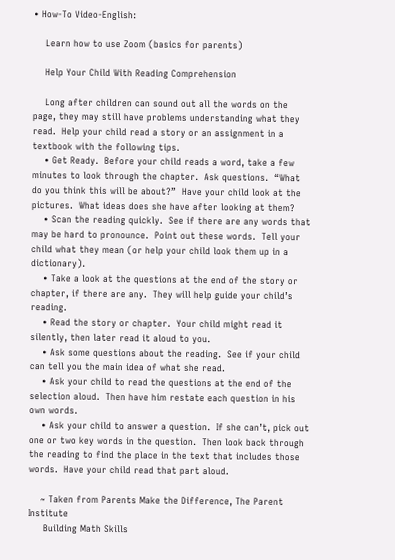• How-To Video-English:

    Learn how to use Zoom (basics for parents)

    Help Your Child With Reading Comprehension

    Long after children can sound out all the words on the page, they may still have problems understanding what they read.  Help your child read a story or an assignment in a textbook with the following tips.
    • Get Ready.  Before your child reads a word, take a few minutes to look through the chapter.  Ask questions.  “What do you think this will be about?”  Have your child look at the pictures.  What ideas does she have after looking at them?
    • Scan the reading quickly.  See if there are any words that may be hard to pronounce.  Point out these words.  Tell your child what they mean (or help your child look them up in a dictionary).
    • Take a look at the questions at the end of the story or chapter, if there are any.  They will help guide your child’s reading.
    • Read the story or chapter.  Your child might read it silently, then later read it aloud to you.
    • Ask some questions about the reading.  See if your child can tell you the main idea of what she read.
    • Ask your child to read the questions at the end of the selection aloud.  Then have him restate each question in his own words.
    • Ask your child to answer a question.  If she can’t, pick out one or two key words in the question.  Then look back through the reading to find the place in the text that includes those words.  Have your child read that part aloud.

    ~ Taken from Parents Make the Difference, The Parent Institute
     Building Math Skills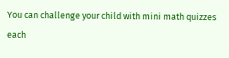You can challenge your child with mini math quizzes each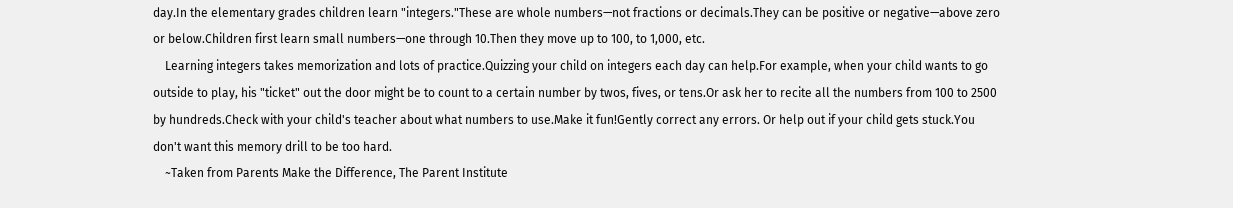day.In the elementary grades children learn "integers."These are whole numbers—not fractions or decimals.They can be positive or negative—above zero or below.Children first learn small numbers—one through 10.Then they move up to 100, to 1,000, etc.
    Learning integers takes memorization and lots of practice.Quizzing your child on integers each day can help.For example, when your child wants to go outside to play, his "ticket" out the door might be to count to a certain number by twos, fives, or tens.Or ask her to recite all the numbers from 100 to 2500 by hundreds.Check with your child's teacher about what numbers to use.Make it fun!Gently correct any errors. Or help out if your child gets stuck.You don't want this memory drill to be too hard.
    ~Taken from Parents Make the Difference, The Parent Institute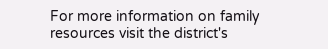For more information on family resources visit the district's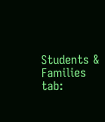Students & Families tab: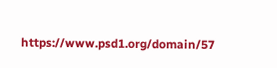https://www.psd1.org/domain/57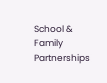School & Family Partnerships